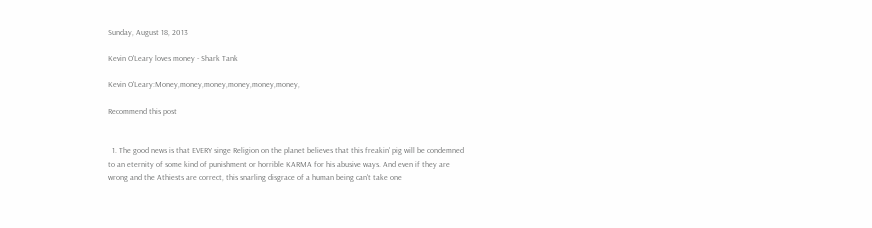Sunday, August 18, 2013

Kevin O'Leary loves money - Shark Tank

Kevin O'Leary:Money,money,money,money,money,money,

Recommend this post


  1. The good news is that EVERY singe Religion on the planet believes that this freakin' pig will be condemned to an eternity of some kind of punishment or horrible KARMA for his abusive ways. And even if they are wrong and the Athiests are correct, this snarling disgrace of a human being can't take one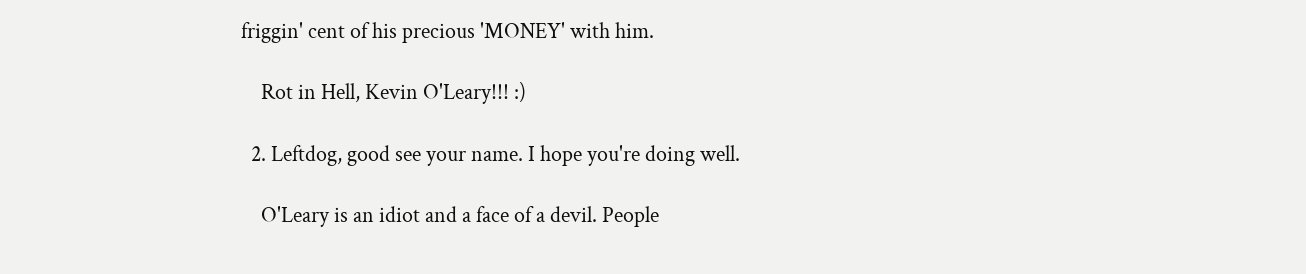friggin' cent of his precious 'MONEY' with him.

    Rot in Hell, Kevin O'Leary!!! :)

  2. Leftdog, good see your name. I hope you're doing well.

    O'Leary is an idiot and a face of a devil. People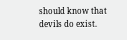should know that devils do exist.